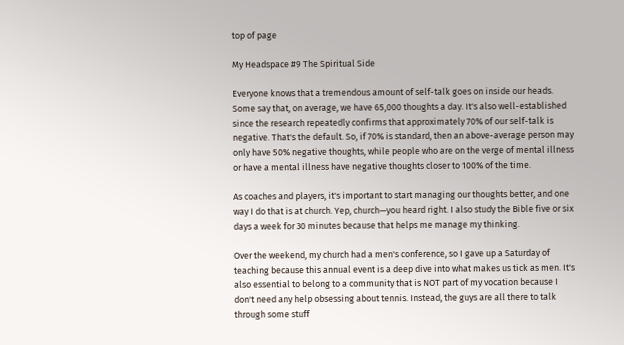top of page

My Headspace #9 The Spiritual Side

Everyone knows that a tremendous amount of self-talk goes on inside our heads. Some say that, on average, we have 65,000 thoughts a day. It's also well-established since the research repeatedly confirms that approximately 70% of our self-talk is negative. That's the default. So, if 70% is standard, then an above-average person may only have 50% negative thoughts, while people who are on the verge of mental illness or have a mental illness have negative thoughts closer to 100% of the time.

As coaches and players, it's important to start managing our thoughts better, and one way I do that is at church. Yep, church—you heard right. I also study the Bible five or six days a week for 30 minutes because that helps me manage my thinking.

Over the weekend, my church had a men's conference, so I gave up a Saturday of teaching because this annual event is a deep dive into what makes us tick as men. It's also essential to belong to a community that is NOT part of my vocation because I don't need any help obsessing about tennis. Instead, the guys are all there to talk through some stuff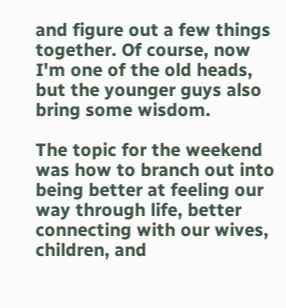and figure out a few things together. Of course, now I'm one of the old heads, but the younger guys also bring some wisdom.

The topic for the weekend was how to branch out into being better at feeling our way through life, better connecting with our wives, children, and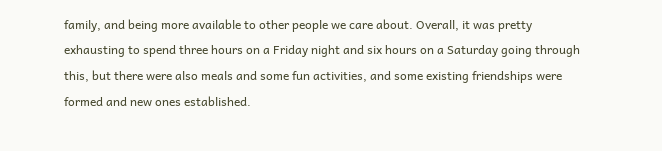family, and being more available to other people we care about. Overall, it was pretty exhausting to spend three hours on a Friday night and six hours on a Saturday going through this, but there were also meals and some fun activities, and some existing friendships were formed and new ones established.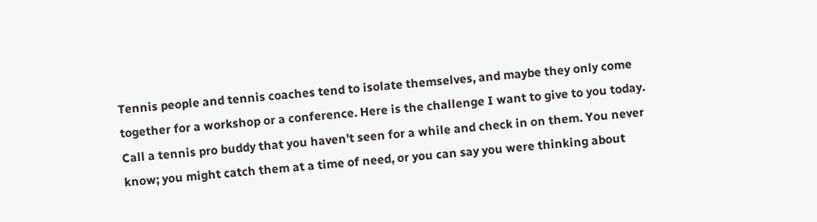Tennis people and tennis coaches tend to isolate themselves, and maybe they only come together for a workshop or a conference. Here is the challenge I want to give to you today. Call a tennis pro buddy that you haven't seen for a while and check in on them. You never know; you might catch them at a time of need, or you can say you were thinking about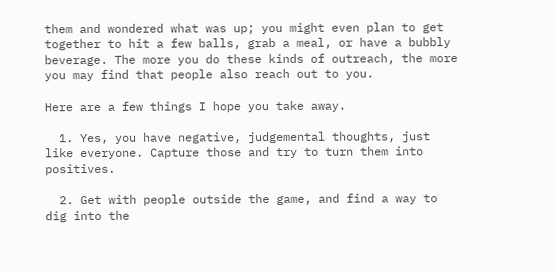them and wondered what was up; you might even plan to get together to hit a few balls, grab a meal, or have a bubbly beverage. The more you do these kinds of outreach, the more you may find that people also reach out to you.

Here are a few things I hope you take away.

  1. Yes, you have negative, judgemental thoughts, just like everyone. Capture those and try to turn them into positives.

  2. Get with people outside the game, and find a way to dig into the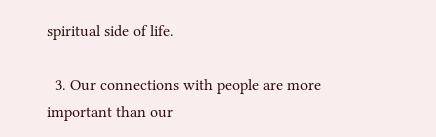spiritual side of life.

  3. Our connections with people are more important than our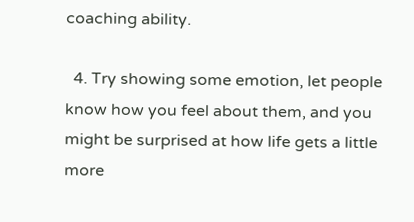coaching ability.

  4. Try showing some emotion, let people know how you feel about them, and you might be surprised at how life gets a little more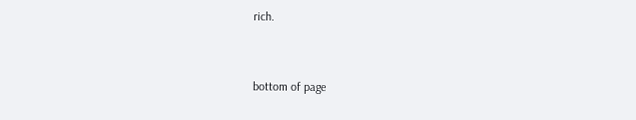rich.


bottom of page